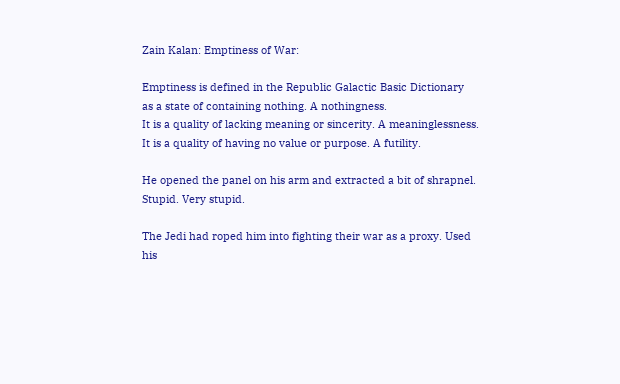Zain Kalan: Emptiness of War:

Emptiness is defined in the Republic Galactic Basic Dictionary
as a state of containing nothing. A nothingness.
It is a quality of lacking meaning or sincerity. A meaninglessness.
It is a quality of having no value or purpose. A futility.

He opened the panel on his arm and extracted a bit of shrapnel.
Stupid. Very stupid.

The Jedi had roped him into fighting their war as a proxy. Used his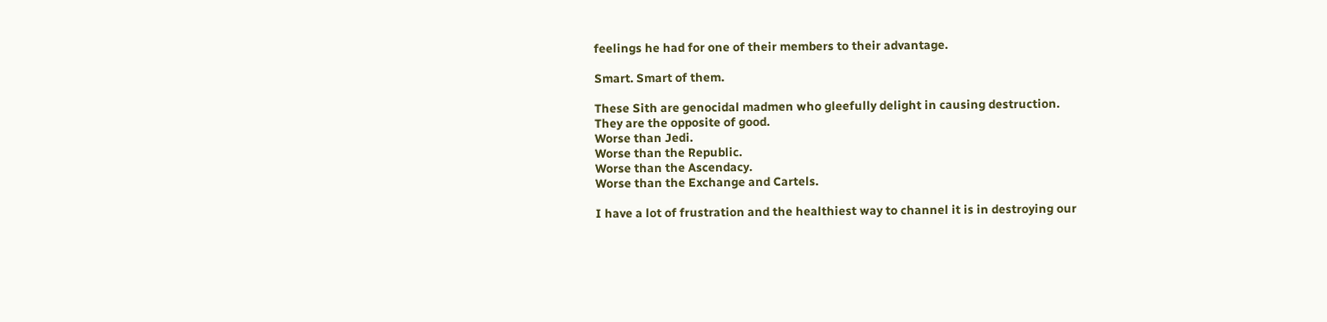feelings he had for one of their members to their advantage.

Smart. Smart of them.

These Sith are genocidal madmen who gleefully delight in causing destruction.
They are the opposite of good.
Worse than Jedi.
Worse than the Republic.
Worse than the Ascendacy.
Worse than the Exchange and Cartels.

I have a lot of frustration and the healthiest way to channel it is in destroying our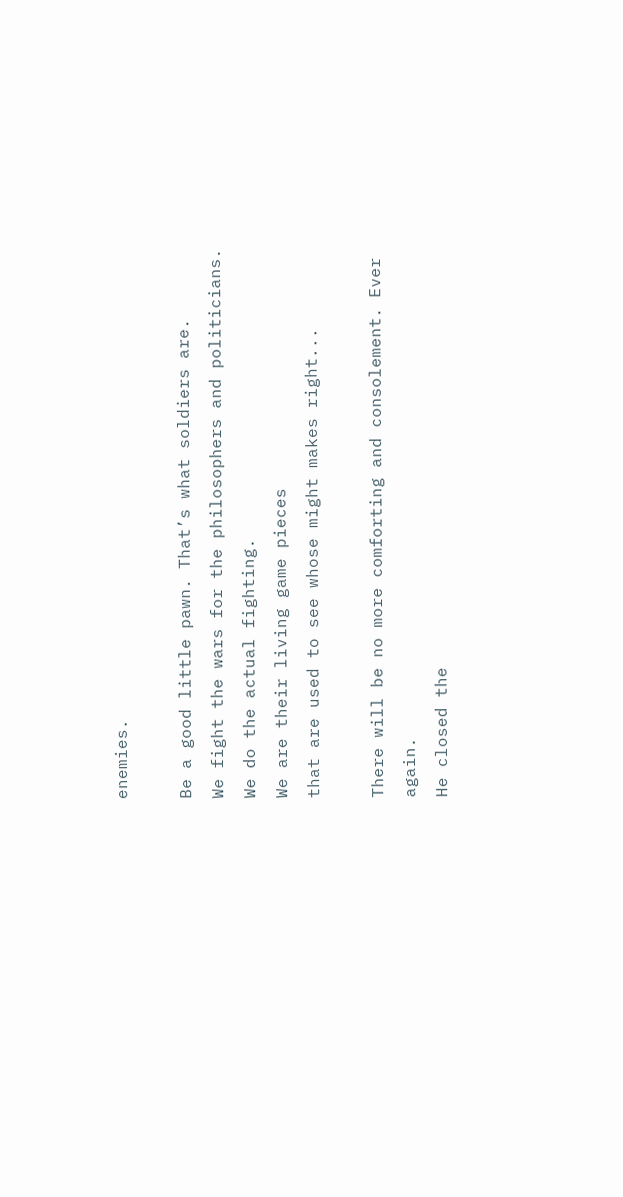enemies.

Be a good little pawn. That’s what soldiers are.
We fight the wars for the philosophers and politicians.
We do the actual fighting.
We are their living game pieces
that are used to see whose might makes right...

There will be no more comforting and consolement. Ever again.
He closed the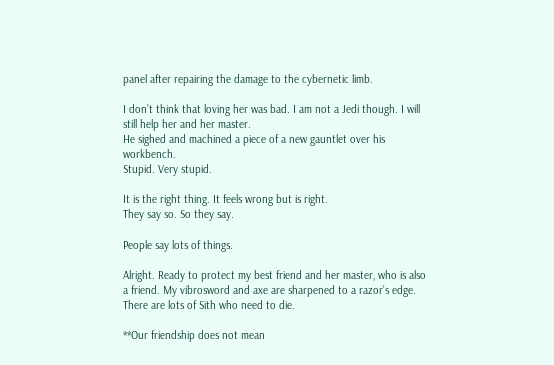panel after repairing the damage to the cybernetic limb.

I don’t think that loving her was bad. I am not a Jedi though. I will still help her and her master.
He sighed and machined a piece of a new gauntlet over his workbench.
Stupid. Very stupid.

It is the right thing. It feels wrong but is right.
They say so. So they say.

People say lots of things.

Alright. Ready to protect my best friend and her master, who is also a friend. My vibrosword and axe are sharpened to a razor’s edge. There are lots of Sith who need to die.

**Our friendship does not mean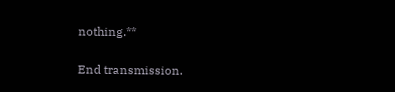nothing.**

End transmission.